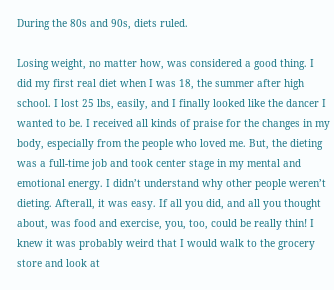During the 80s and 90s, diets ruled.

Losing weight, no matter how, was considered a good thing. I did my first real diet when I was 18, the summer after high school. I lost 25 lbs, easily, and I finally looked like the dancer I wanted to be. I received all kinds of praise for the changes in my body, especially from the people who loved me. But, the dieting was a full-time job and took center stage in my mental and emotional energy. I didn’t understand why other people weren’t dieting. Afterall, it was easy. If all you did, and all you thought about, was food and exercise, you, too, could be really thin! I knew it was probably weird that I would walk to the grocery store and look at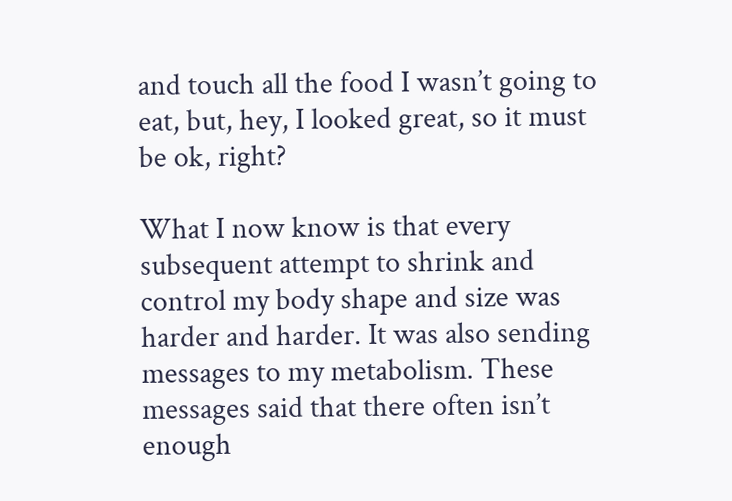and touch all the food I wasn’t going to eat, but, hey, I looked great, so it must be ok, right?

What I now know is that every subsequent attempt to shrink and control my body shape and size was harder and harder. It was also sending messages to my metabolism. These messages said that there often isn’t enough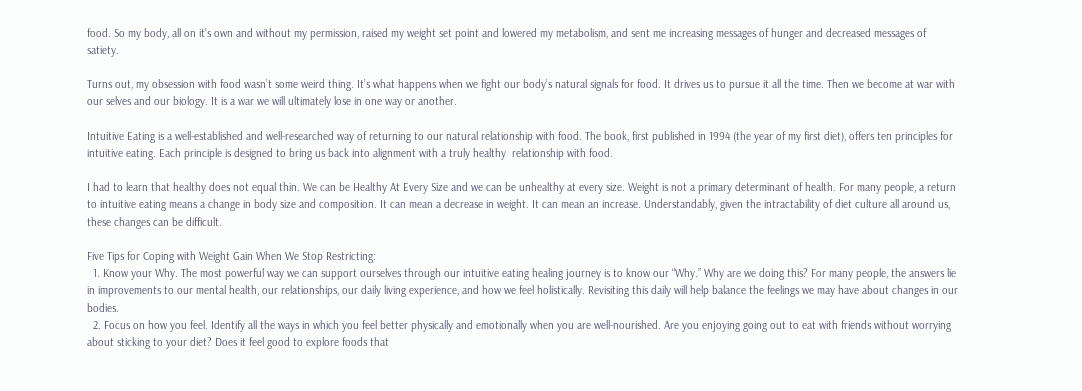food. So my body, all on it’s own and without my permission, raised my weight set point and lowered my metabolism, and sent me increasing messages of hunger and decreased messages of satiety.

Turns out, my obsession with food wasn’t some weird thing. It’s what happens when we fight our body’s natural signals for food. It drives us to pursue it all the time. Then we become at war with our selves and our biology. It is a war we will ultimately lose in one way or another.

Intuitive Eating is a well-established and well-researched way of returning to our natural relationship with food. The book, first published in 1994 (the year of my first diet), offers ten principles for intuitive eating. Each principle is designed to bring us back into alignment with a truly healthy  relationship with food.

I had to learn that healthy does not equal thin. We can be Healthy At Every Size and we can be unhealthy at every size. Weight is not a primary determinant of health. For many people, a return to intuitive eating means a change in body size and composition. It can mean a decrease in weight. It can mean an increase. Understandably, given the intractability of diet culture all around us, these changes can be difficult.

Five Tips for Coping with Weight Gain When We Stop Restricting:
  1. Know your Why. The most powerful way we can support ourselves through our intuitive eating healing journey is to know our “Why.” Why are we doing this? For many people, the answers lie in improvements to our mental health, our relationships, our daily living experience, and how we feel holistically. Revisiting this daily will help balance the feelings we may have about changes in our bodies.
  2. Focus on how you feel. Identify all the ways in which you feel better physically and emotionally when you are well-nourished. Are you enjoying going out to eat with friends without worrying about sticking to your diet? Does it feel good to explore foods that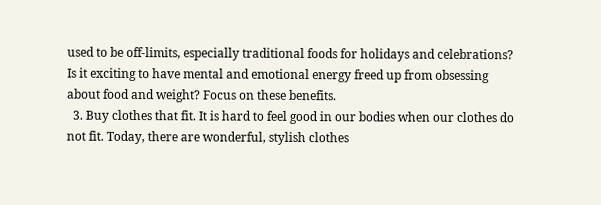used to be off-limits, especially traditional foods for holidays and celebrations? Is it exciting to have mental and emotional energy freed up from obsessing about food and weight? Focus on these benefits.
  3. Buy clothes that fit. It is hard to feel good in our bodies when our clothes do not fit. Today, there are wonderful, stylish clothes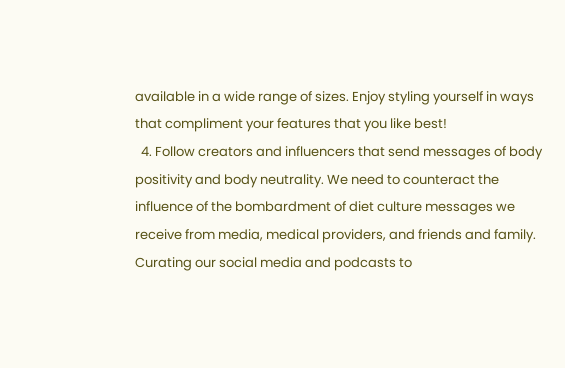available in a wide range of sizes. Enjoy styling yourself in ways that compliment your features that you like best!
  4. Follow creators and influencers that send messages of body positivity and body neutrality. We need to counteract the influence of the bombardment of diet culture messages we receive from media, medical providers, and friends and family. Curating our social media and podcasts to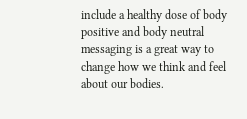include a healthy dose of body positive and body neutral messaging is a great way to change how we think and feel about our bodies.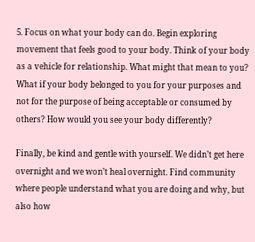5. Focus on what your body can do. Begin exploring movement that feels good to your body. Think of your body as a vehicle for relationship. What might that mean to you? What if your body belonged to you for your purposes and not for the purpose of being acceptable or consumed by others? How would you see your body differently?

Finally, be kind and gentle with yourself. We didn’t get here overnight and we won’t heal overnight. Find community where people understand what you are doing and why, but also how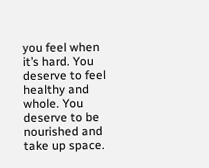you feel when it’s hard. You deserve to feel healthy and whole. You deserve to be nourished and take up space.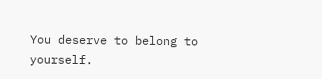You deserve to belong to yourself.